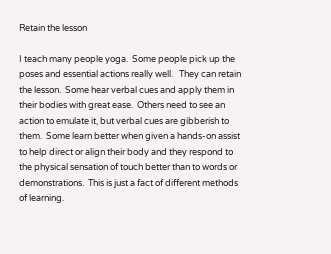Retain the lesson

I teach many people yoga.  Some people pick up the poses and essential actions really well.   They can retain the lesson.  Some hear verbal cues and apply them in their bodies with great ease.  Others need to see an action to emulate it, but verbal cues are gibberish to them.  Some learn better when given a hands-on assist to help direct or align their body and they respond to the physical sensation of touch better than to words or demonstrations.  This is just a fact of different methods of learning.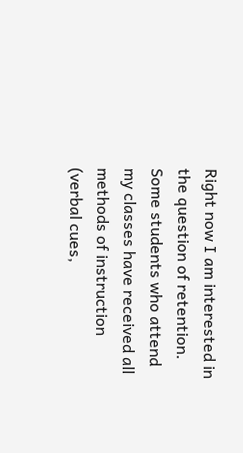Right now I am interested in the question of retention. Some students who attend my classes have received all methods of instruction (verbal cues,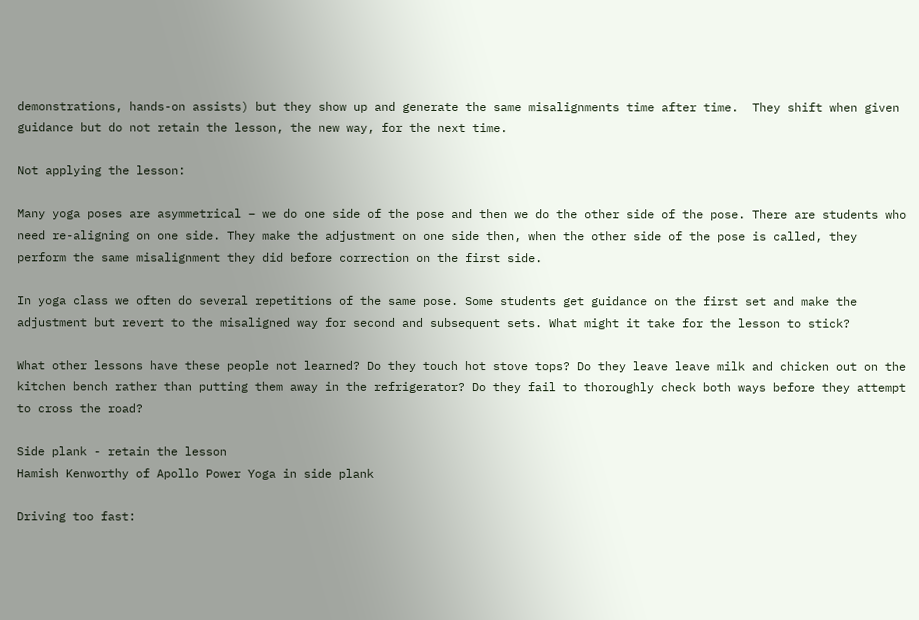demonstrations, hands-on assists) but they show up and generate the same misalignments time after time.  They shift when given guidance but do not retain the lesson, the new way, for the next time.

Not applying the lesson:

Many yoga poses are asymmetrical – we do one side of the pose and then we do the other side of the pose. There are students who need re-aligning on one side. They make the adjustment on one side then, when the other side of the pose is called, they perform the same misalignment they did before correction on the first side.

In yoga class we often do several repetitions of the same pose. Some students get guidance on the first set and make the adjustment but revert to the misaligned way for second and subsequent sets. What might it take for the lesson to stick?

What other lessons have these people not learned? Do they touch hot stove tops? Do they leave leave milk and chicken out on the kitchen bench rather than putting them away in the refrigerator? Do they fail to thoroughly check both ways before they attempt to cross the road?

Side plank - retain the lesson
Hamish Kenworthy of Apollo Power Yoga in side plank

Driving too fast: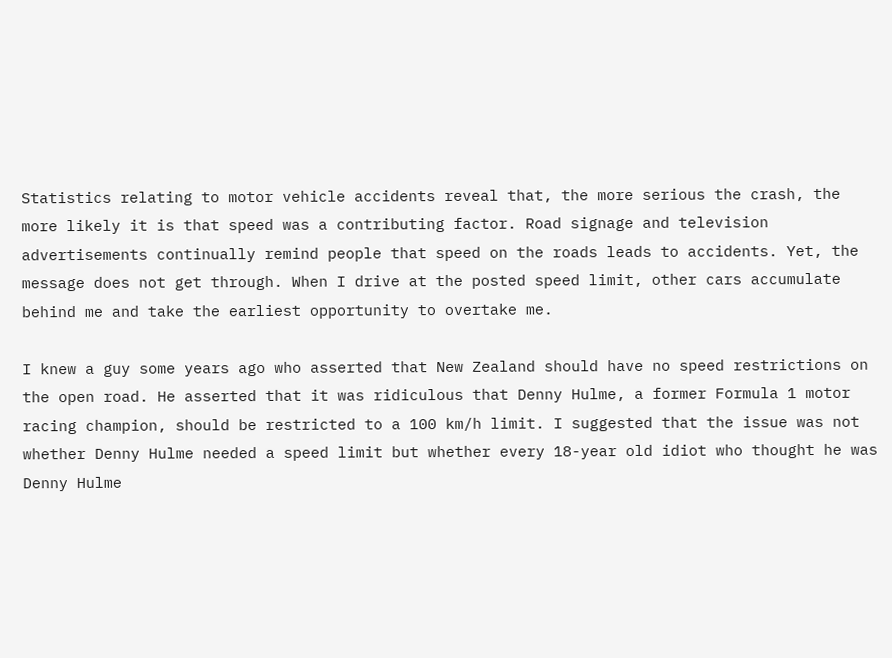Statistics relating to motor vehicle accidents reveal that, the more serious the crash, the more likely it is that speed was a contributing factor. Road signage and television advertisements continually remind people that speed on the roads leads to accidents. Yet, the message does not get through. When I drive at the posted speed limit, other cars accumulate behind me and take the earliest opportunity to overtake me.

I knew a guy some years ago who asserted that New Zealand should have no speed restrictions on the open road. He asserted that it was ridiculous that Denny Hulme, a former Formula 1 motor racing champion, should be restricted to a 100 km/h limit. I suggested that the issue was not whether Denny Hulme needed a speed limit but whether every 18-year old idiot who thought he was Denny Hulme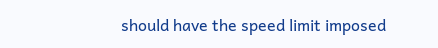should have the speed limit imposed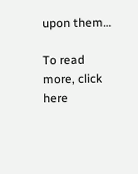upon them…

To read more, click here